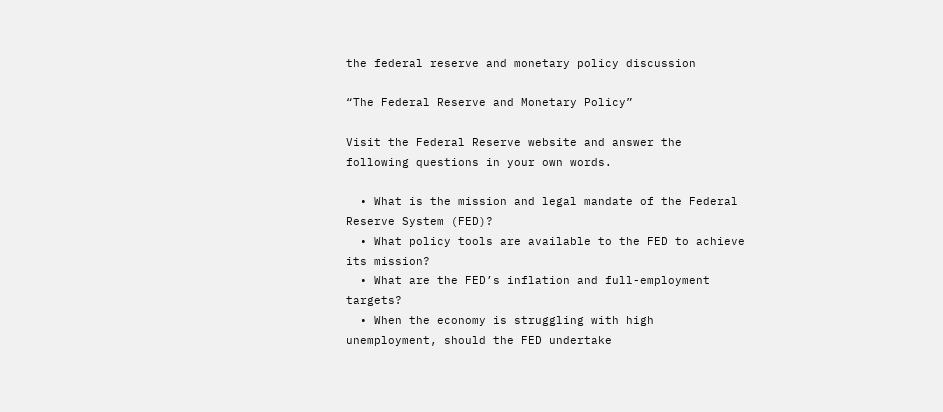the federal reserve and monetary policy discussion

“The Federal Reserve and Monetary Policy”

Visit the Federal Reserve website and answer the following questions in your own words.

  • What is the mission and legal mandate of the Federal Reserve System (FED)?
  • What policy tools are available to the FED to achieve its mission?
  • What are the FED’s inflation and full-employment targets?
  • When the economy is struggling with high unemployment, should the FED undertake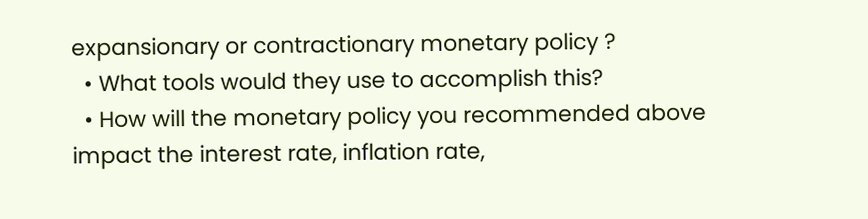expansionary or contractionary monetary policy ?
  • What tools would they use to accomplish this?
  • How will the monetary policy you recommended above impact the interest rate, inflation rate,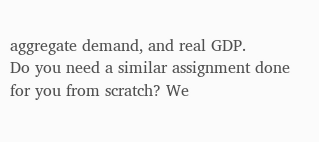aggregate demand, and real GDP.
Do you need a similar assignment done for you from scratch? We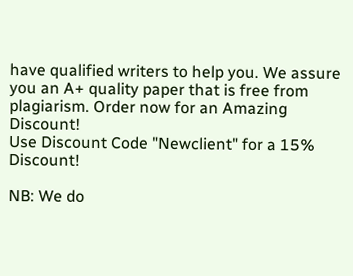have qualified writers to help you. We assure you an A+ quality paper that is free from plagiarism. Order now for an Amazing Discount!
Use Discount Code "Newclient" for a 15% Discount!

NB: We do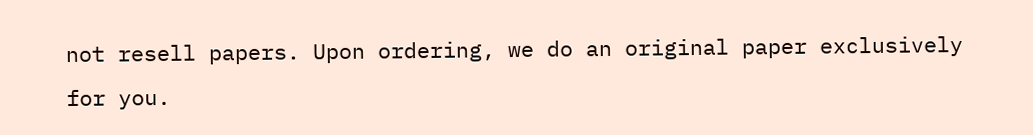not resell papers. Upon ordering, we do an original paper exclusively for you.